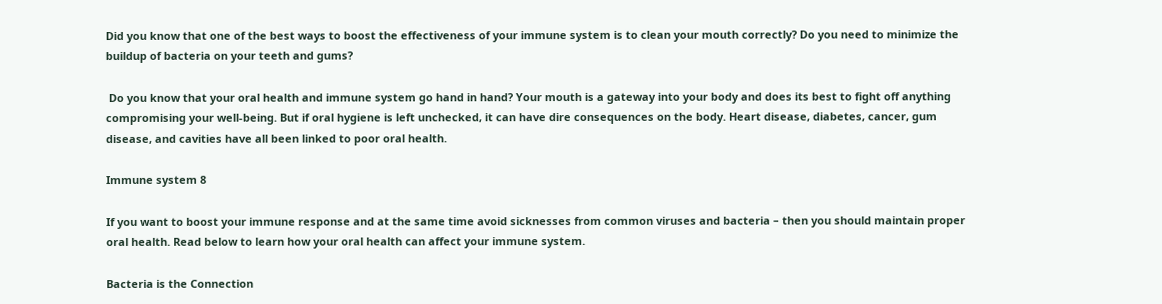Did you know that one of the best ways to boost the effectiveness of your immune system is to clean your mouth correctly? Do you need to minimize the buildup of bacteria on your teeth and gums?

 Do you know that your oral health and immune system go hand in hand? Your mouth is a gateway into your body and does its best to fight off anything compromising your well-being. But if oral hygiene is left unchecked, it can have dire consequences on the body. Heart disease, diabetes, cancer, gum disease, and cavities have all been linked to poor oral health.

Immune system 8

If you want to boost your immune response and at the same time avoid sicknesses from common viruses and bacteria – then you should maintain proper oral health. Read below to learn how your oral health can affect your immune system.

Bacteria is the Connection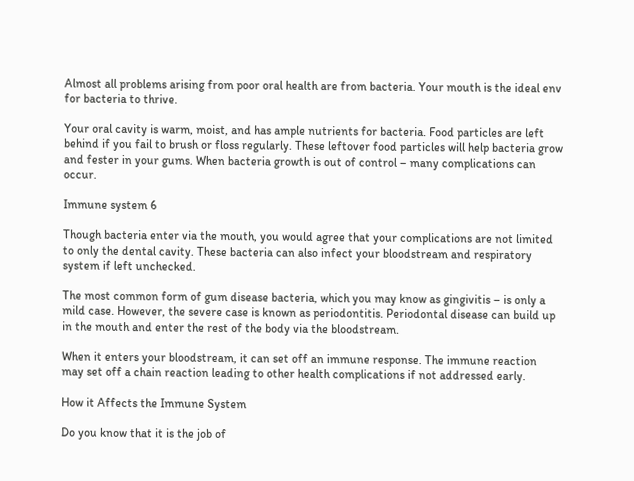Almost all problems arising from poor oral health are from bacteria. Your mouth is the ideal env for bacteria to thrive.

Your oral cavity is warm, moist, and has ample nutrients for bacteria. Food particles are left behind if you fail to brush or floss regularly. These leftover food particles will help bacteria grow and fester in your gums. When bacteria growth is out of control – many complications can occur.

Immune system 6

Though bacteria enter via the mouth, you would agree that your complications are not limited to only the dental cavity. These bacteria can also infect your bloodstream and respiratory system if left unchecked.

The most common form of gum disease bacteria, which you may know as gingivitis – is only a mild case. However, the severe case is known as periodontitis. Periodontal disease can build up in the mouth and enter the rest of the body via the bloodstream.

When it enters your bloodstream, it can set off an immune response. The immune reaction may set off a chain reaction leading to other health complications if not addressed early.

How it Affects the Immune System

Do you know that it is the job of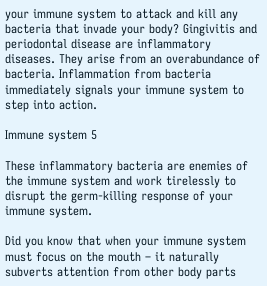your immune system to attack and kill any bacteria that invade your body? Gingivitis and periodontal disease are inflammatory diseases. They arise from an overabundance of bacteria. Inflammation from bacteria immediately signals your immune system to step into action.

Immune system 5

These inflammatory bacteria are enemies of the immune system and work tirelessly to disrupt the germ-killing response of your immune system.

Did you know that when your immune system must focus on the mouth – it naturally subverts attention from other body parts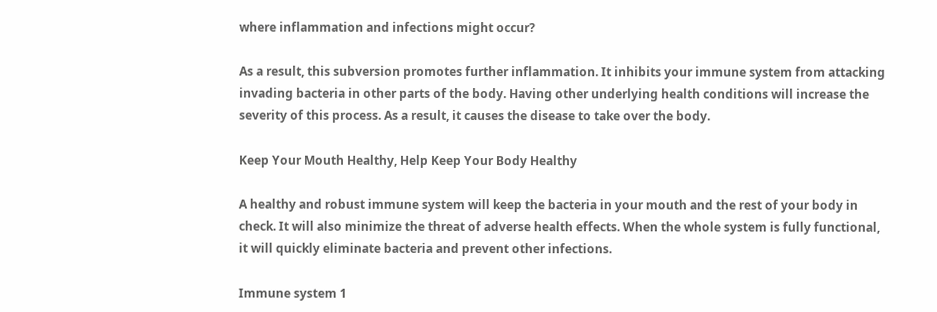where inflammation and infections might occur?

As a result, this subversion promotes further inflammation. It inhibits your immune system from attacking invading bacteria in other parts of the body. Having other underlying health conditions will increase the severity of this process. As a result, it causes the disease to take over the body.

Keep Your Mouth Healthy, Help Keep Your Body Healthy

A healthy and robust immune system will keep the bacteria in your mouth and the rest of your body in check. It will also minimize the threat of adverse health effects. When the whole system is fully functional, it will quickly eliminate bacteria and prevent other infections.

Immune system 1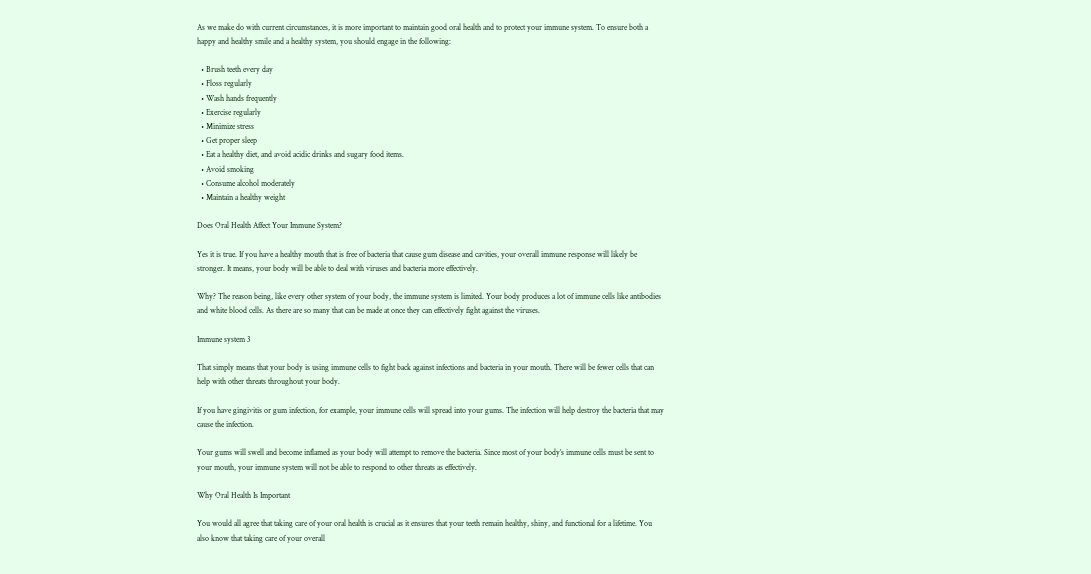As we make do with current circumstances, it is more important to maintain good oral health and to protect your immune system. To ensure both a happy and healthy smile and a healthy system, you should engage in the following:

  • Brush teeth every day
  • Floss regularly
  • Wash hands frequently
  • Exercise regularly
  • Minimize stress
  • Get proper sleep
  • Eat a healthy diet, and avoid acidic drinks and sugary food items.
  • Avoid smoking
  • Consume alcohol moderately
  • Maintain a healthy weight

Does Oral Health Affect Your Immune System?

Yes it is true. If you have a healthy mouth that is free of bacteria that cause gum disease and cavities, your overall immune response will likely be stronger. It means, your body will be able to deal with viruses and bacteria more effectively.

Why? The reason being, like every other system of your body, the immune system is limited. Your body produces a lot of immune cells like antibodies and white blood cells. As there are so many that can be made at once they can effectively fight against the viruses.

Immune system 3

That simply means that your body is using immune cells to fight back against infections and bacteria in your mouth. There will be fewer cells that can help with other threats throughout your body.

If you have gingivitis or gum infection, for example, your immune cells will spread into your gums. The infection will help destroy the bacteria that may cause the infection.

Your gums will swell and become inflamed as your body will attempt to remove the bacteria. Since most of your body’s immune cells must be sent to your mouth, your immune system will not be able to respond to other threats as effectively.

Why Oral Health Is Important

You would all agree that taking care of your oral health is crucial as it ensures that your teeth remain healthy, shiny, and functional for a lifetime. You also know that taking care of your overall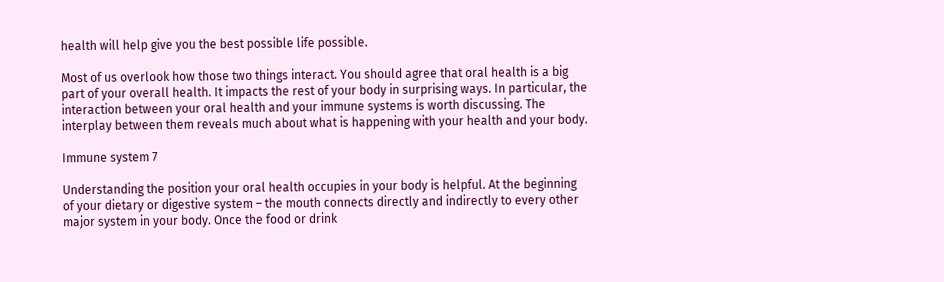health will help give you the best possible life possible.

Most of us overlook how those two things interact. You should agree that oral health is a big part of your overall health. It impacts the rest of your body in surprising ways. In particular, the interaction between your oral health and your immune systems is worth discussing. The interplay between them reveals much about what is happening with your health and your body.

Immune system 7

Understanding the position your oral health occupies in your body is helpful. At the beginning of your dietary or digestive system – the mouth connects directly and indirectly to every other major system in your body. Once the food or drink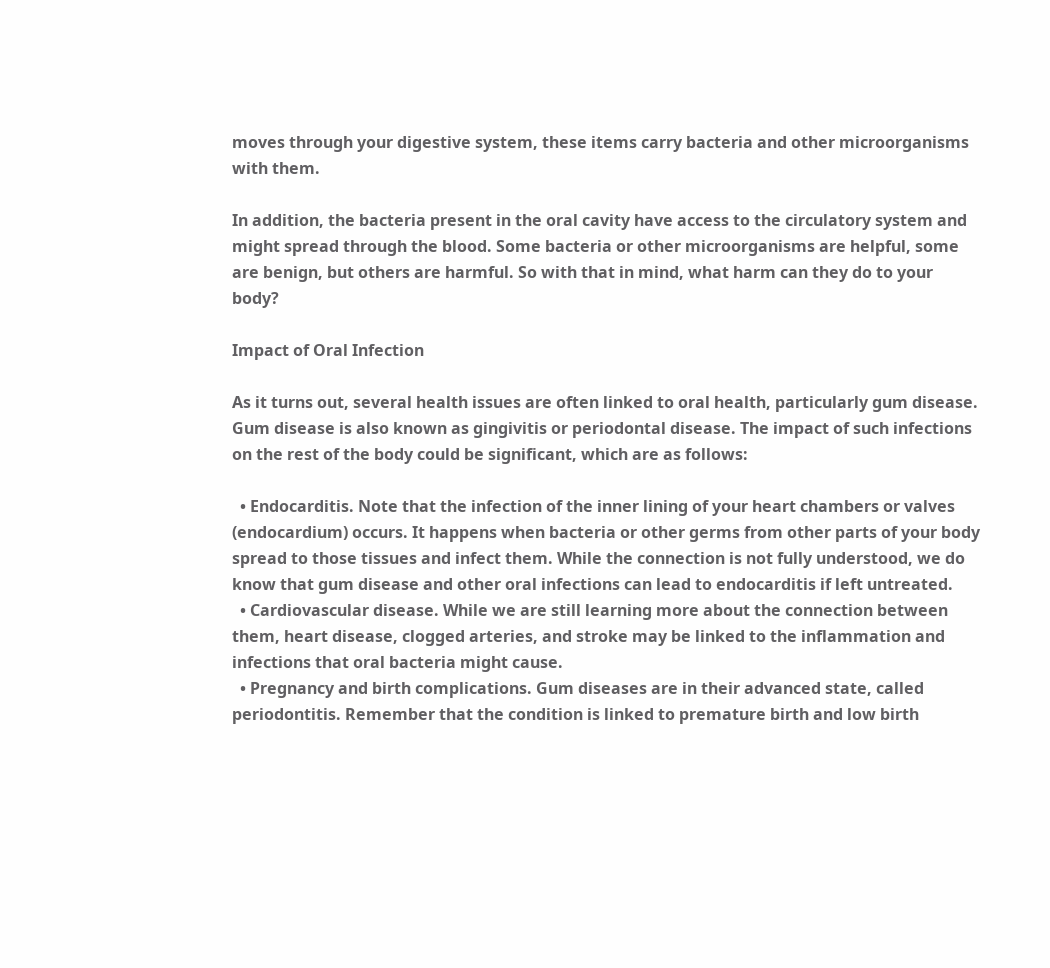moves through your digestive system, these items carry bacteria and other microorganisms with them.

In addition, the bacteria present in the oral cavity have access to the circulatory system and might spread through the blood. Some bacteria or other microorganisms are helpful, some are benign, but others are harmful. So with that in mind, what harm can they do to your body?

Impact of Oral Infection

As it turns out, several health issues are often linked to oral health, particularly gum disease. Gum disease is also known as gingivitis or periodontal disease. The impact of such infections on the rest of the body could be significant, which are as follows:

  • Endocarditis. Note that the infection of the inner lining of your heart chambers or valves (endocardium) occurs. It happens when bacteria or other germs from other parts of your body spread to those tissues and infect them. While the connection is not fully understood, we do know that gum disease and other oral infections can lead to endocarditis if left untreated.
  • Cardiovascular disease. While we are still learning more about the connection between them, heart disease, clogged arteries, and stroke may be linked to the inflammation and infections that oral bacteria might cause.
  • Pregnancy and birth complications. Gum diseases are in their advanced state, called periodontitis. Remember that the condition is linked to premature birth and low birth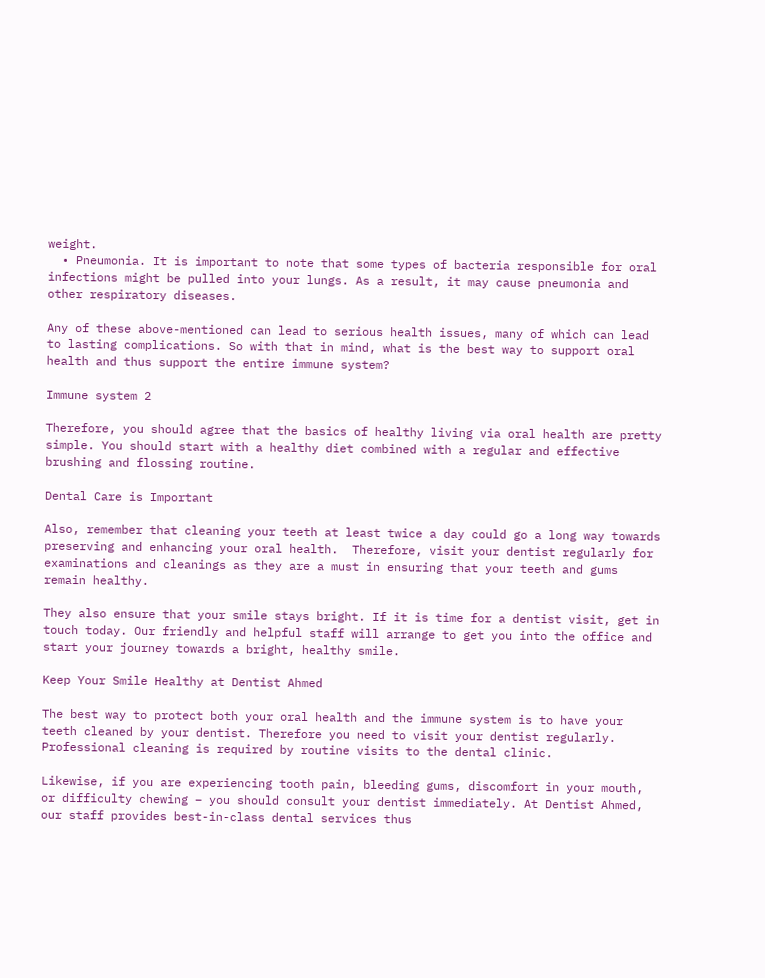weight.
  • Pneumonia. It is important to note that some types of bacteria responsible for oral infections might be pulled into your lungs. As a result, it may cause pneumonia and other respiratory diseases.

Any of these above-mentioned can lead to serious health issues, many of which can lead to lasting complications. So with that in mind, what is the best way to support oral health and thus support the entire immune system?

Immune system 2

Therefore, you should agree that the basics of healthy living via oral health are pretty simple. You should start with a healthy diet combined with a regular and effective brushing and flossing routine.

Dental Care is Important

Also, remember that cleaning your teeth at least twice a day could go a long way towards preserving and enhancing your oral health.  Therefore, visit your dentist regularly for examinations and cleanings as they are a must in ensuring that your teeth and gums remain healthy.

They also ensure that your smile stays bright. If it is time for a dentist visit, get in touch today. Our friendly and helpful staff will arrange to get you into the office and start your journey towards a bright, healthy smile.

Keep Your Smile Healthy at Dentist Ahmed

The best way to protect both your oral health and the immune system is to have your teeth cleaned by your dentist. Therefore you need to visit your dentist regularly. Professional cleaning is required by routine visits to the dental clinic.

Likewise, if you are experiencing tooth pain, bleeding gums, discomfort in your mouth, or difficulty chewing – you should consult your dentist immediately. At Dentist Ahmed, our staff provides best-in-class dental services thus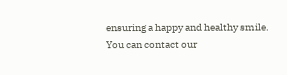ensuring a happy and healthy smile. You can contact our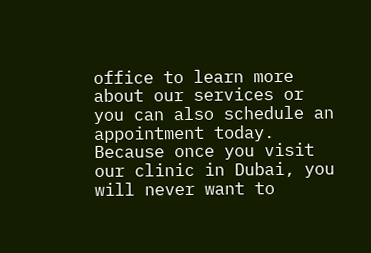office to learn more about our services or you can also schedule an appointment today. Because once you visit our clinic in Dubai, you will never want to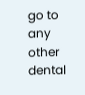go to any other dental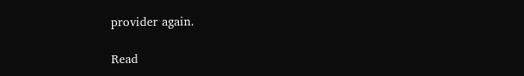provider again.

Read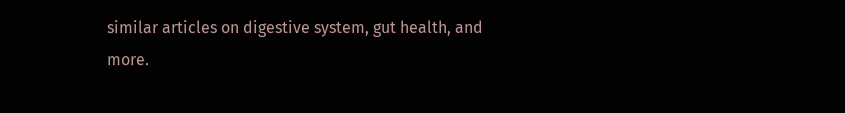similar articles on digestive system, gut health, and more.